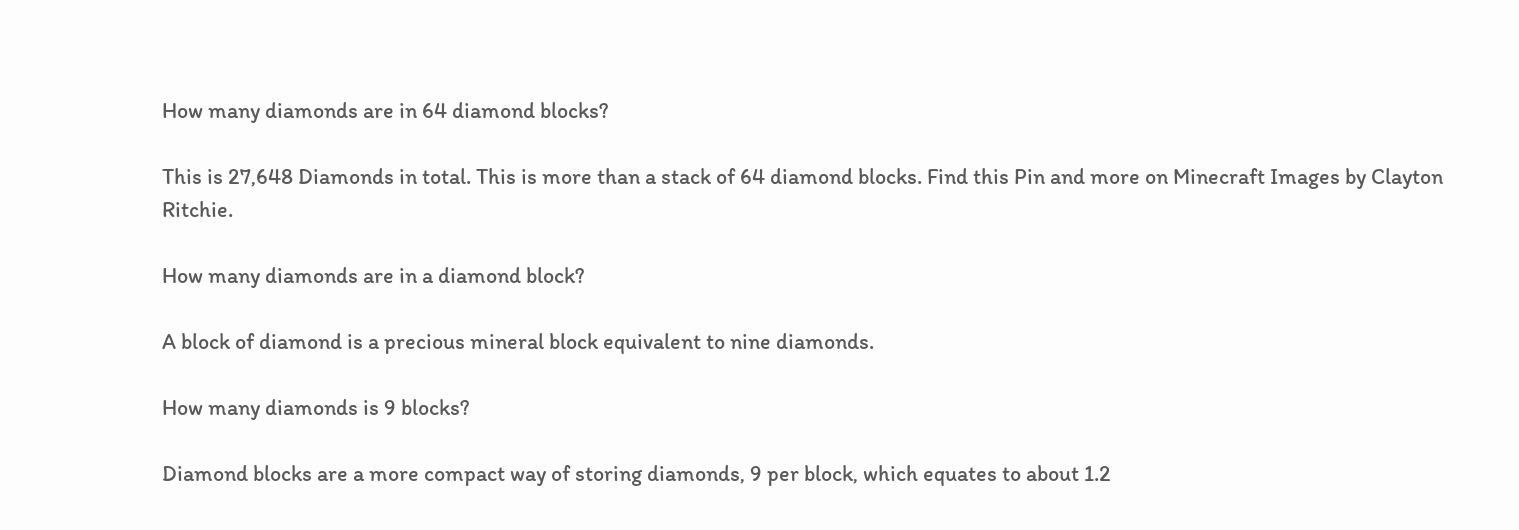How many diamonds are in 64 diamond blocks?

This is 27,648 Diamonds in total. This is more than a stack of 64 diamond blocks. Find this Pin and more on Minecraft Images by Clayton Ritchie.

How many diamonds are in a diamond block?

A block of diamond is a precious mineral block equivalent to nine diamonds.

How many diamonds is 9 blocks?

Diamond blocks are a more compact way of storing diamonds, 9 per block, which equates to about 1.2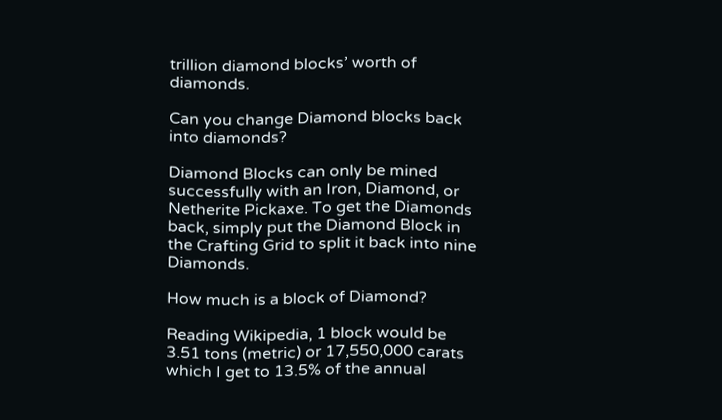trillion diamond blocks’ worth of diamonds.

Can you change Diamond blocks back into diamonds?

Diamond Blocks can only be mined successfully with an Iron, Diamond, or Netherite Pickaxe. To get the Diamonds back, simply put the Diamond Block in the Crafting Grid to split it back into nine Diamonds.

How much is a block of Diamond?

Reading Wikipedia, 1 block would be 3.51 tons (metric) or 17,550,000 carats which I get to 13.5% of the annual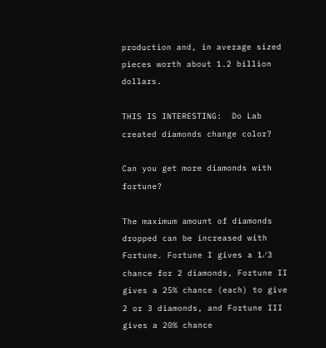production and, in average sized pieces worth about 1.2 billion dollars.

THIS IS INTERESTING:  Do Lab created diamonds change color?

Can you get more diamonds with fortune?

The maximum amount of diamonds dropped can be increased with Fortune. Fortune I gives a 1⁄3 chance for 2 diamonds, Fortune II gives a 25% chance (each) to give 2 or 3 diamonds, and Fortune III gives a 20% chance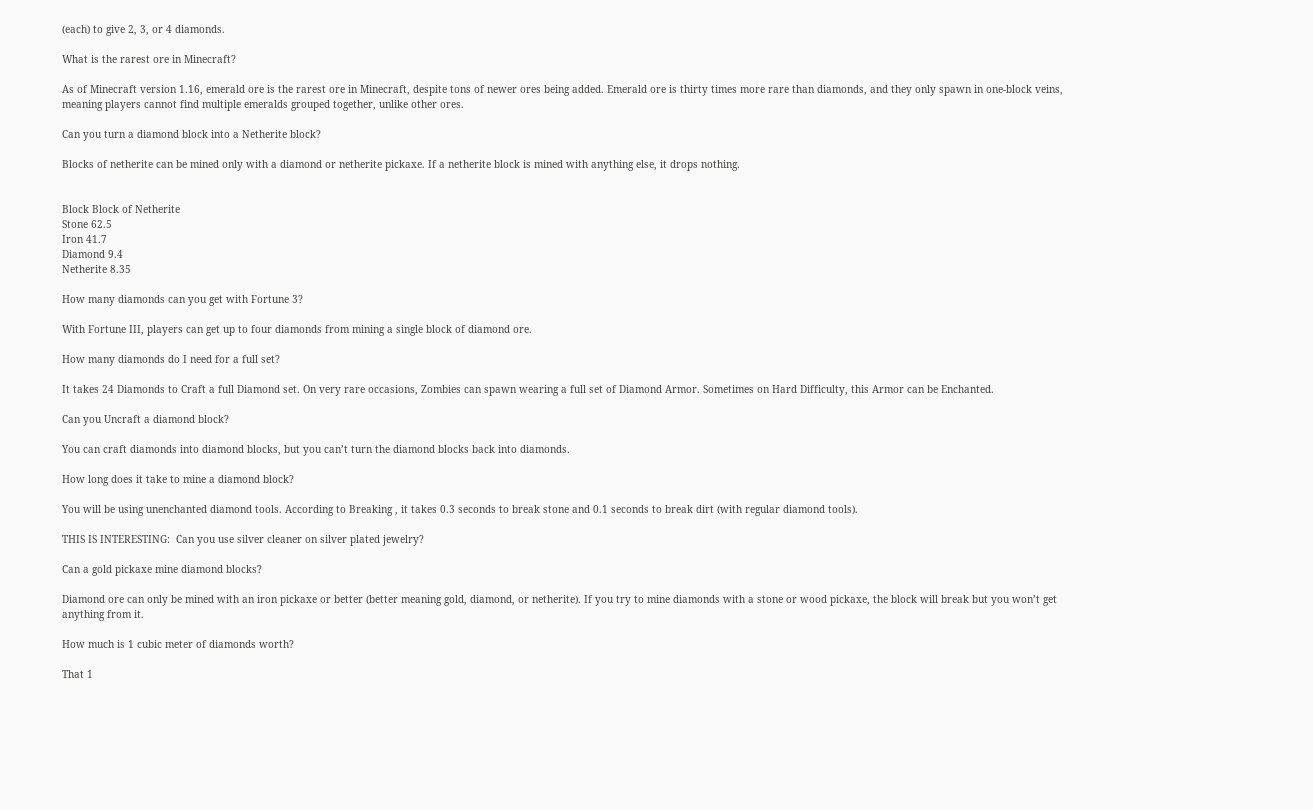(each) to give 2, 3, or 4 diamonds.

What is the rarest ore in Minecraft?

As of Minecraft version 1.16, emerald ore is the rarest ore in Minecraft, despite tons of newer ores being added. Emerald ore is thirty times more rare than diamonds, and they only spawn in one-block veins, meaning players cannot find multiple emeralds grouped together, unlike other ores.

Can you turn a diamond block into a Netherite block?

Blocks of netherite can be mined only with a diamond or netherite pickaxe. If a netherite block is mined with anything else, it drops nothing.


Block Block of Netherite
Stone 62.5
Iron 41.7
Diamond 9.4
Netherite 8.35

How many diamonds can you get with Fortune 3?

With Fortune III, players can get up to four diamonds from mining a single block of diamond ore.

How many diamonds do I need for a full set?

It takes 24 Diamonds to Craft a full Diamond set. On very rare occasions, Zombies can spawn wearing a full set of Diamond Armor. Sometimes on Hard Difficulty, this Armor can be Enchanted.

Can you Uncraft a diamond block?

You can craft diamonds into diamond blocks, but you can’t turn the diamond blocks back into diamonds.

How long does it take to mine a diamond block?

You will be using unenchanted diamond tools. According to Breaking , it takes 0.3 seconds to break stone and 0.1 seconds to break dirt (with regular diamond tools).

THIS IS INTERESTING:  Can you use silver cleaner on silver plated jewelry?

Can a gold pickaxe mine diamond blocks?

Diamond ore can only be mined with an iron pickaxe or better (better meaning gold, diamond, or netherite). If you try to mine diamonds with a stone or wood pickaxe, the block will break but you won’t get anything from it.

How much is 1 cubic meter of diamonds worth?

That 1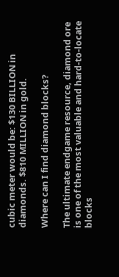cubic meter would be: $130 BILLION in diamonds. $810 MILLION in gold.

Where can I find diamond blocks?

The ultimate endgame resource, diamond ore is one of the most valuable and hard-to-locate blocks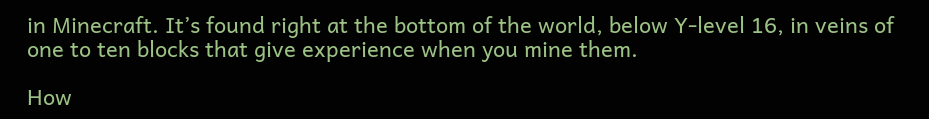in Minecraft. It’s found right at the bottom of the world, below Y-level 16, in veins of one to ten blocks that give experience when you mine them.

How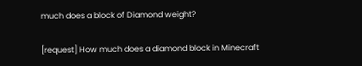much does a block of Diamond weight?

[request] How much does a diamond block in Minecraft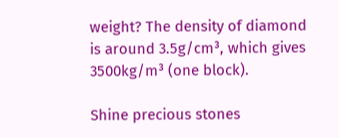weight? The density of diamond is around 3.5g/cm³, which gives 3500kg/m³ (one block).

Shine precious stones